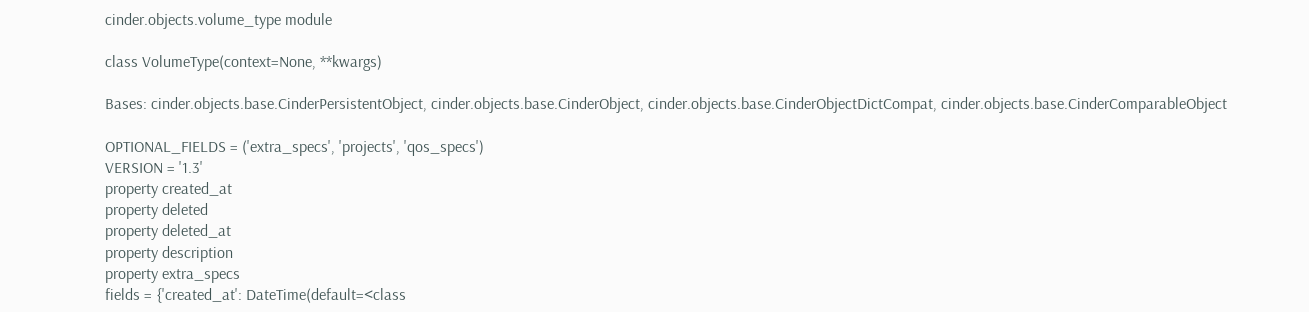cinder.objects.volume_type module

class VolumeType(context=None, **kwargs)

Bases: cinder.objects.base.CinderPersistentObject, cinder.objects.base.CinderObject, cinder.objects.base.CinderObjectDictCompat, cinder.objects.base.CinderComparableObject

OPTIONAL_FIELDS = ('extra_specs', 'projects', 'qos_specs')
VERSION = '1.3'
property created_at
property deleted
property deleted_at
property description
property extra_specs
fields = {'created_at': DateTime(default=<class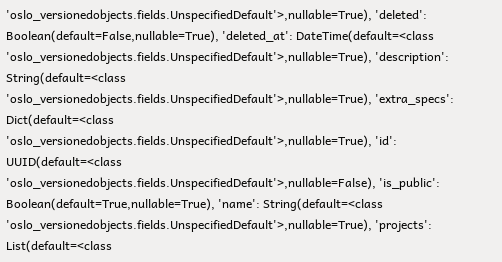'oslo_versionedobjects.fields.UnspecifiedDefault'>,nullable=True), 'deleted': Boolean(default=False,nullable=True), 'deleted_at': DateTime(default=<class 'oslo_versionedobjects.fields.UnspecifiedDefault'>,nullable=True), 'description': String(default=<class 'oslo_versionedobjects.fields.UnspecifiedDefault'>,nullable=True), 'extra_specs': Dict(default=<class 'oslo_versionedobjects.fields.UnspecifiedDefault'>,nullable=True), 'id': UUID(default=<class 'oslo_versionedobjects.fields.UnspecifiedDefault'>,nullable=False), 'is_public': Boolean(default=True,nullable=True), 'name': String(default=<class 'oslo_versionedobjects.fields.UnspecifiedDefault'>,nullable=True), 'projects': List(default=<class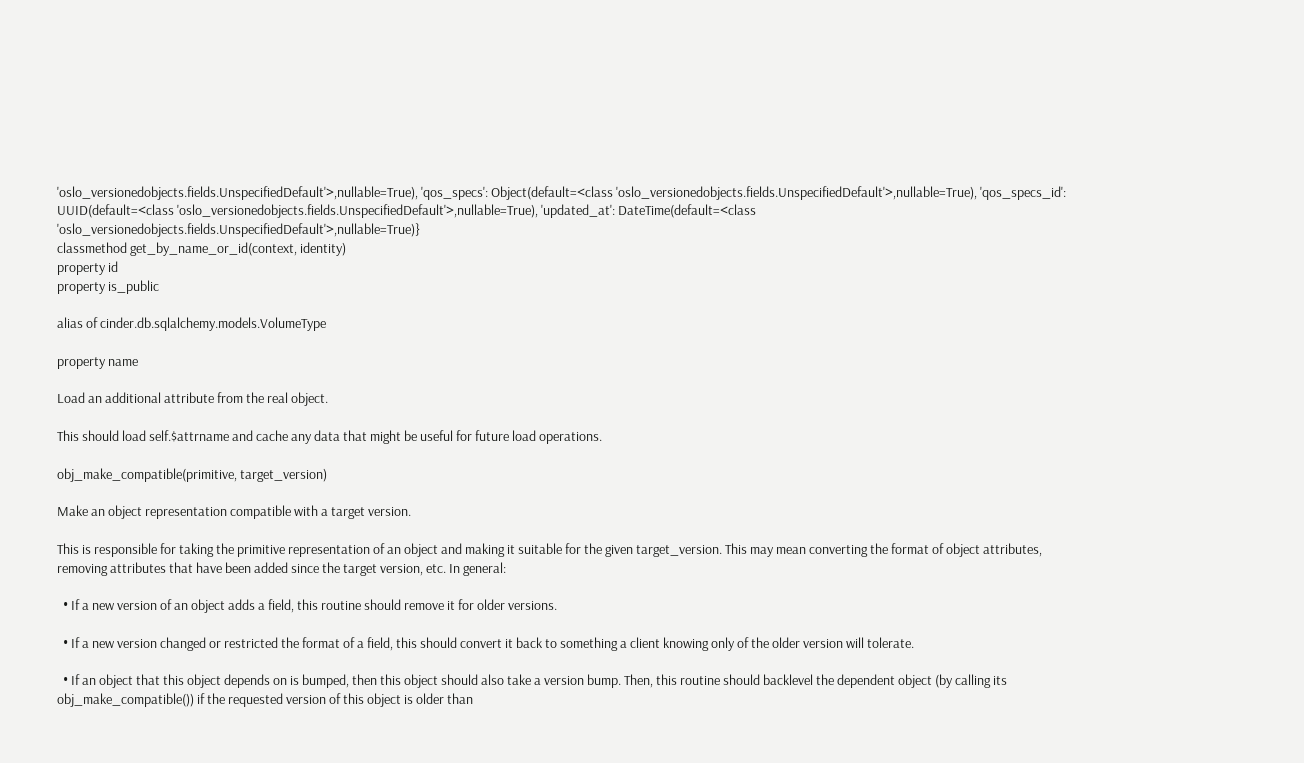'oslo_versionedobjects.fields.UnspecifiedDefault'>,nullable=True), 'qos_specs': Object(default=<class 'oslo_versionedobjects.fields.UnspecifiedDefault'>,nullable=True), 'qos_specs_id': UUID(default=<class 'oslo_versionedobjects.fields.UnspecifiedDefault'>,nullable=True), 'updated_at': DateTime(default=<class 'oslo_versionedobjects.fields.UnspecifiedDefault'>,nullable=True)}
classmethod get_by_name_or_id(context, identity)
property id
property is_public

alias of cinder.db.sqlalchemy.models.VolumeType

property name

Load an additional attribute from the real object.

This should load self.$attrname and cache any data that might be useful for future load operations.

obj_make_compatible(primitive, target_version)

Make an object representation compatible with a target version.

This is responsible for taking the primitive representation of an object and making it suitable for the given target_version. This may mean converting the format of object attributes, removing attributes that have been added since the target version, etc. In general:

  • If a new version of an object adds a field, this routine should remove it for older versions.

  • If a new version changed or restricted the format of a field, this should convert it back to something a client knowing only of the older version will tolerate.

  • If an object that this object depends on is bumped, then this object should also take a version bump. Then, this routine should backlevel the dependent object (by calling its obj_make_compatible()) if the requested version of this object is older than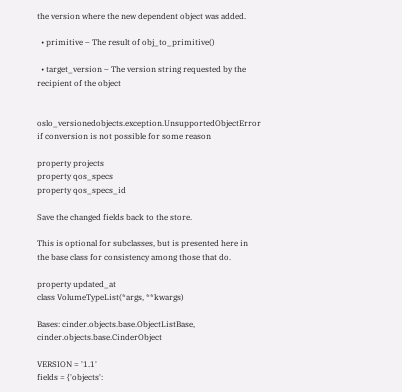the version where the new dependent object was added.

  • primitive – The result of obj_to_primitive()

  • target_version – The version string requested by the recipient of the object


oslo_versionedobjects.exception.UnsupportedObjectError if conversion is not possible for some reason

property projects
property qos_specs
property qos_specs_id

Save the changed fields back to the store.

This is optional for subclasses, but is presented here in the base class for consistency among those that do.

property updated_at
class VolumeTypeList(*args, **kwargs)

Bases: cinder.objects.base.ObjectListBase, cinder.objects.base.CinderObject

VERSION = '1.1'
fields = {'objects':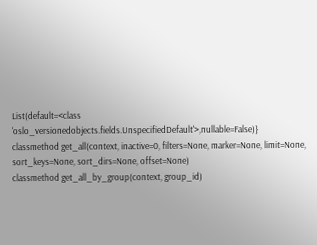List(default=<class 'oslo_versionedobjects.fields.UnspecifiedDefault'>,nullable=False)}
classmethod get_all(context, inactive=0, filters=None, marker=None, limit=None, sort_keys=None, sort_dirs=None, offset=None)
classmethod get_all_by_group(context, group_id)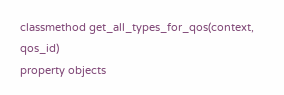classmethod get_all_types_for_qos(context, qos_id)
property objects